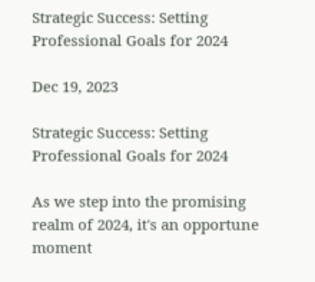Strategic Success: Setting Professional Goals for 2024

Dec 19, 2023

Strategic Success: Setting Professional Goals for 2024

As we step into the promising realm of 2024, it's an opportune moment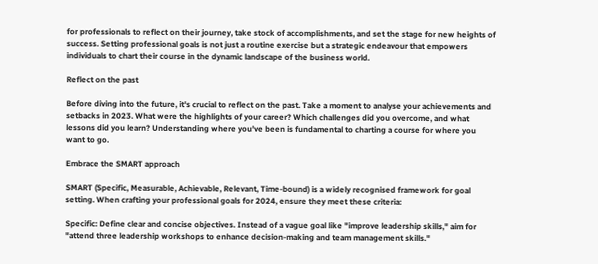for professionals to reflect on their journey, take stock of accomplishments, and set the stage for new heights of success. Setting professional goals is not just a routine exercise but a strategic endeavour that empowers individuals to chart their course in the dynamic landscape of the business world.

Reflect on the past

Before diving into the future, it's crucial to reflect on the past. Take a moment to analyse your achievements and setbacks in 2023. What were the highlights of your career? Which challenges did you overcome, and what lessons did you learn? Understanding where you've been is fundamental to charting a course for where you want to go.

Embrace the SMART approach

SMART (Specific, Measurable, Achievable, Relevant, Time-bound) is a widely recognised framework for goal setting. When crafting your professional goals for 2024, ensure they meet these criteria:

Specific: Define clear and concise objectives. Instead of a vague goal like "improve leadership skills," aim for "attend three leadership workshops to enhance decision-making and team management skills."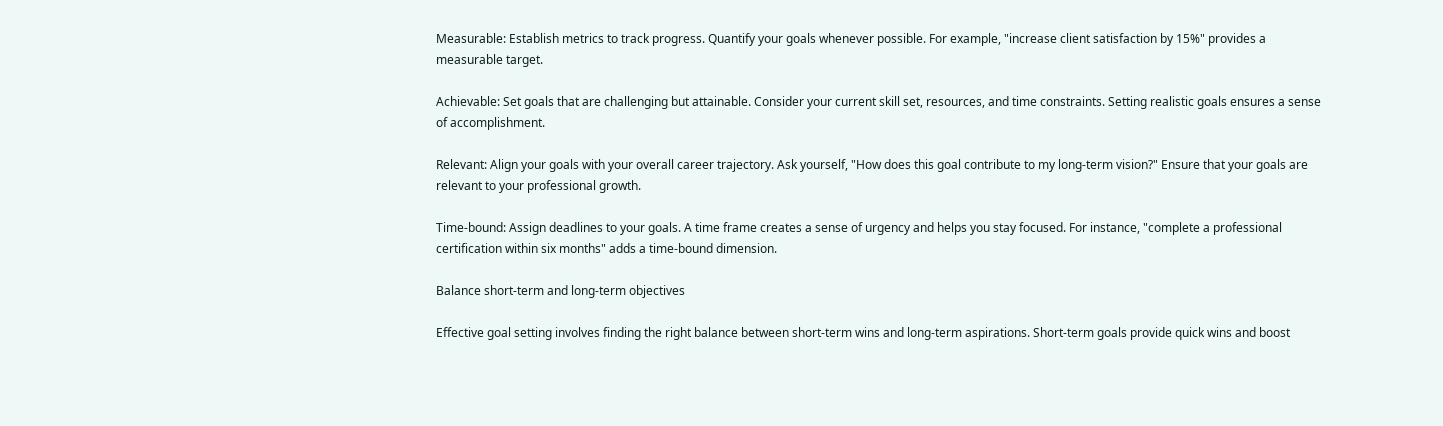Measurable: Establish metrics to track progress. Quantify your goals whenever possible. For example, "increase client satisfaction by 15%" provides a measurable target.

Achievable: Set goals that are challenging but attainable. Consider your current skill set, resources, and time constraints. Setting realistic goals ensures a sense of accomplishment.

Relevant: Align your goals with your overall career trajectory. Ask yourself, "How does this goal contribute to my long-term vision?" Ensure that your goals are relevant to your professional growth.

Time-bound: Assign deadlines to your goals. A time frame creates a sense of urgency and helps you stay focused. For instance, "complete a professional certification within six months" adds a time-bound dimension.

Balance short-term and long-term objectives

Effective goal setting involves finding the right balance between short-term wins and long-term aspirations. Short-term goals provide quick wins and boost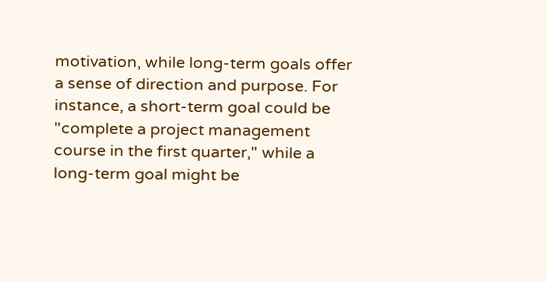motivation, while long-term goals offer a sense of direction and purpose. For instance, a short-term goal could be "complete a project management course in the first quarter," while a long-term goal might be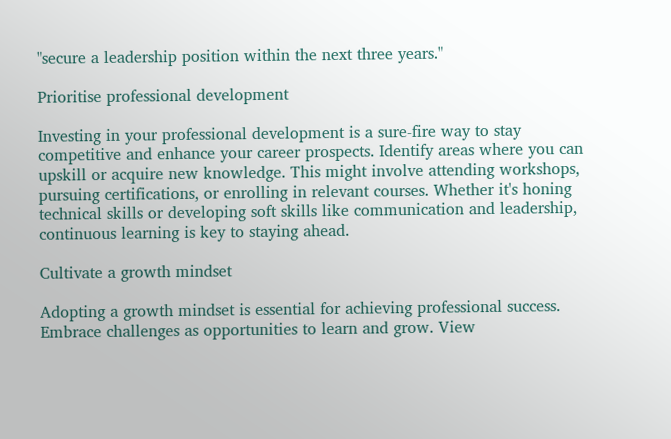"secure a leadership position within the next three years."

Prioritise professional development

Investing in your professional development is a sure-fire way to stay competitive and enhance your career prospects. Identify areas where you can upskill or acquire new knowledge. This might involve attending workshops, pursuing certifications, or enrolling in relevant courses. Whether it's honing technical skills or developing soft skills like communication and leadership, continuous learning is key to staying ahead.

Cultivate a growth mindset

Adopting a growth mindset is essential for achieving professional success. Embrace challenges as opportunities to learn and grow. View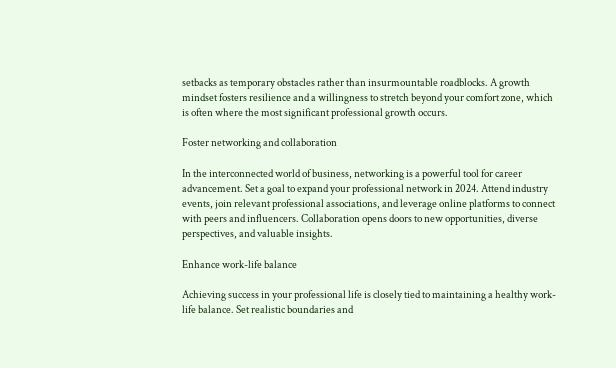setbacks as temporary obstacles rather than insurmountable roadblocks. A growth mindset fosters resilience and a willingness to stretch beyond your comfort zone, which is often where the most significant professional growth occurs.

Foster networking and collaboration

In the interconnected world of business, networking is a powerful tool for career advancement. Set a goal to expand your professional network in 2024. Attend industry events, join relevant professional associations, and leverage online platforms to connect with peers and influencers. Collaboration opens doors to new opportunities, diverse perspectives, and valuable insights.

Enhance work-life balance

Achieving success in your professional life is closely tied to maintaining a healthy work-life balance. Set realistic boundaries and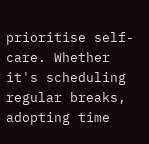prioritise self-care. Whether it's scheduling regular breaks, adopting time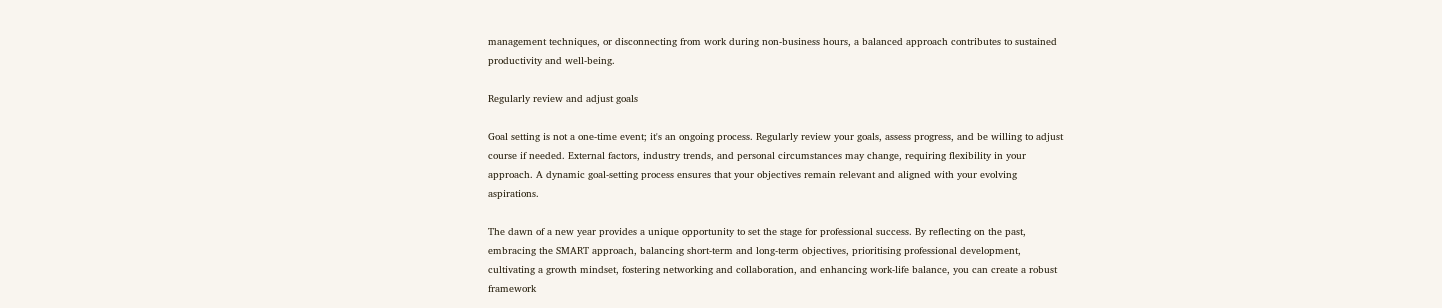management techniques, or disconnecting from work during non-business hours, a balanced approach contributes to sustained productivity and well-being.

Regularly review and adjust goals

Goal setting is not a one-time event; it's an ongoing process. Regularly review your goals, assess progress, and be willing to adjust course if needed. External factors, industry trends, and personal circumstances may change, requiring flexibility in your approach. A dynamic goal-setting process ensures that your objectives remain relevant and aligned with your evolving aspirations.

The dawn of a new year provides a unique opportunity to set the stage for professional success. By reflecting on the past, embracing the SMART approach, balancing short-term and long-term objectives, prioritising professional development, cultivating a growth mindset, fostering networking and collaboration, and enhancing work-life balance, you can create a robust framework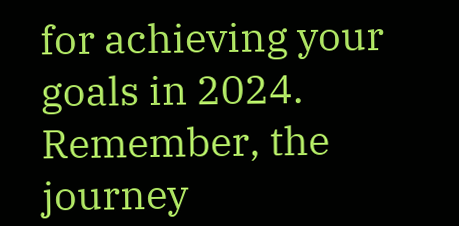for achieving your goals in 2024. Remember, the journey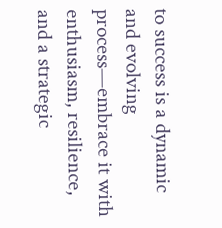to success is a dynamic and evolving process—embrace it with enthusiasm, resilience, and a strategic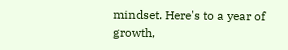mindset. Here's to a year of growth,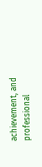achievement, and professional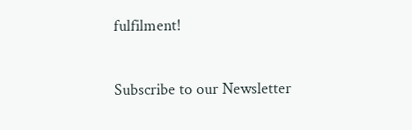fulfilment!

Subscribe to our Newsletter